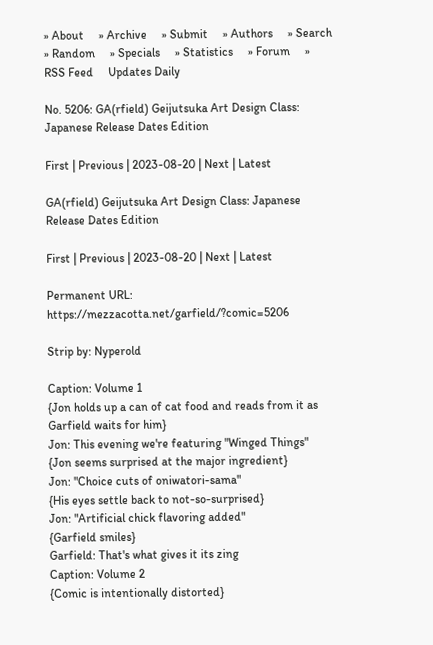» About     » Archive     » Submit     » Authors     » Search     » Random     » Specials     » Statistics     » Forum     » RSS Feed     Updates Daily

No. 5206: GA(rfield) Geijutsuka Art Design Class: Japanese Release Dates Edition

First | Previous | 2023-08-20 | Next | Latest

GA(rfield) Geijutsuka Art Design Class: Japanese Release Dates Edition

First | Previous | 2023-08-20 | Next | Latest

Permanent URL: https://mezzacotta.net/garfield/?comic=5206

Strip by: Nyperold

Caption: Volume 1
{Jon holds up a can of cat food and reads from it as Garfield waits for him}
Jon: This evening we're featuring "Winged Things"
{Jon seems surprised at the major ingredient}
Jon: "Choice cuts of oniwatori-sama"
{His eyes settle back to not-so-surprised}
Jon: "Artificial chick flavoring added"
{Garfield smiles}
Garfield: That's what gives it its zing
Caption: Volume 2
{Comic is intentionally distorted}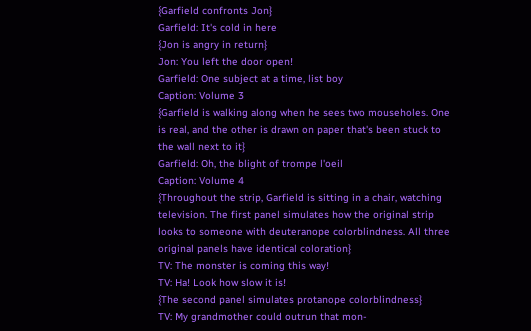{Garfield confronts Jon}
Garfield: It's cold in here
{Jon is angry in return}
Jon: You left the door open!
Garfield: One subject at a time, list boy
Caption: Volume 3
{Garfield is walking along when he sees two mouseholes. One is real, and the other is drawn on paper that's been stuck to the wall next to it}
Garfield: Oh, the blight of trompe l'oeil
Caption: Volume 4
{Throughout the strip, Garfield is sitting in a chair, watching television. The first panel simulates how the original strip looks to someone with deuteranope colorblindness. All three original panels have identical coloration}
TV: The monster is coming this way!
TV: Ha! Look how slow it is!
{The second panel simulates protanope colorblindness}
TV: My grandmother could outrun that mon-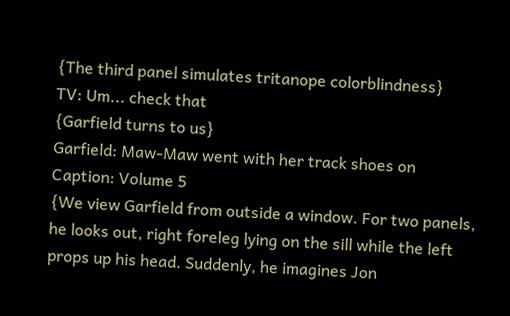{The third panel simulates tritanope colorblindness}
TV: Um... check that
{Garfield turns to us}
Garfield: Maw-Maw went with her track shoes on
Caption: Volume 5
{We view Garfield from outside a window. For two panels, he looks out, right foreleg lying on the sill while the left props up his head. Suddenly, he imagines Jon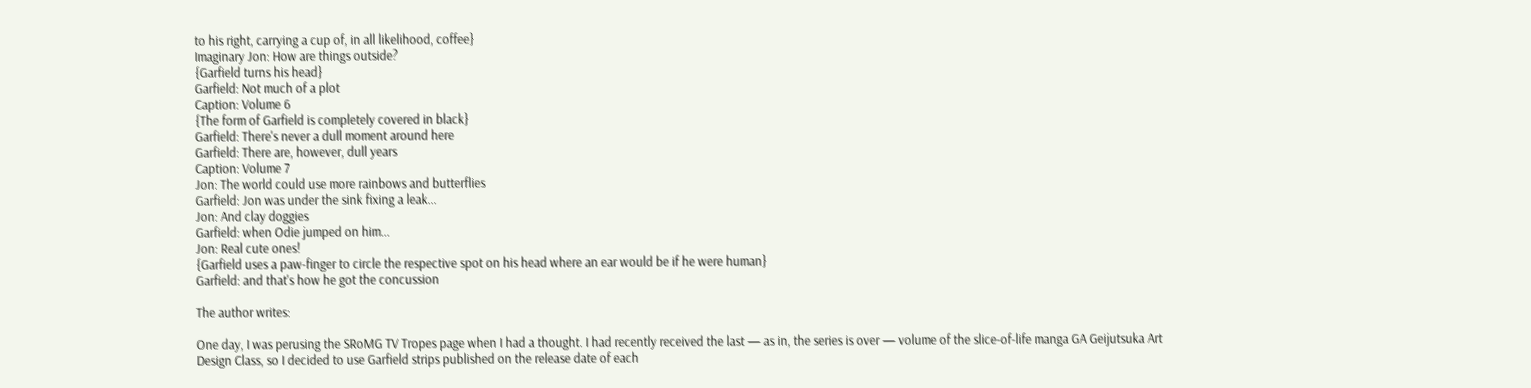to his right, carrying a cup of, in all likelihood, coffee}
Imaginary Jon: How are things outside?
{Garfield turns his head}
Garfield: Not much of a plot
Caption: Volume 6
{The form of Garfield is completely covered in black}
Garfield: There's never a dull moment around here
Garfield: There are, however, dull years
Caption: Volume 7
Jon: The world could use more rainbows and butterflies
Garfield: Jon was under the sink fixing a leak...
Jon: And clay doggies
Garfield: when Odie jumped on him...
Jon: Real cute ones!
{Garfield uses a paw-finger to circle the respective spot on his head where an ear would be if he were human}
Garfield: and that's how he got the concussion

The author writes:

One day, I was perusing the SRoMG TV Tropes page when I had a thought. I had recently received the last — as in, the series is over — volume of the slice-of-life manga GA Geijutsuka Art Design Class, so I decided to use Garfield strips published on the release date of each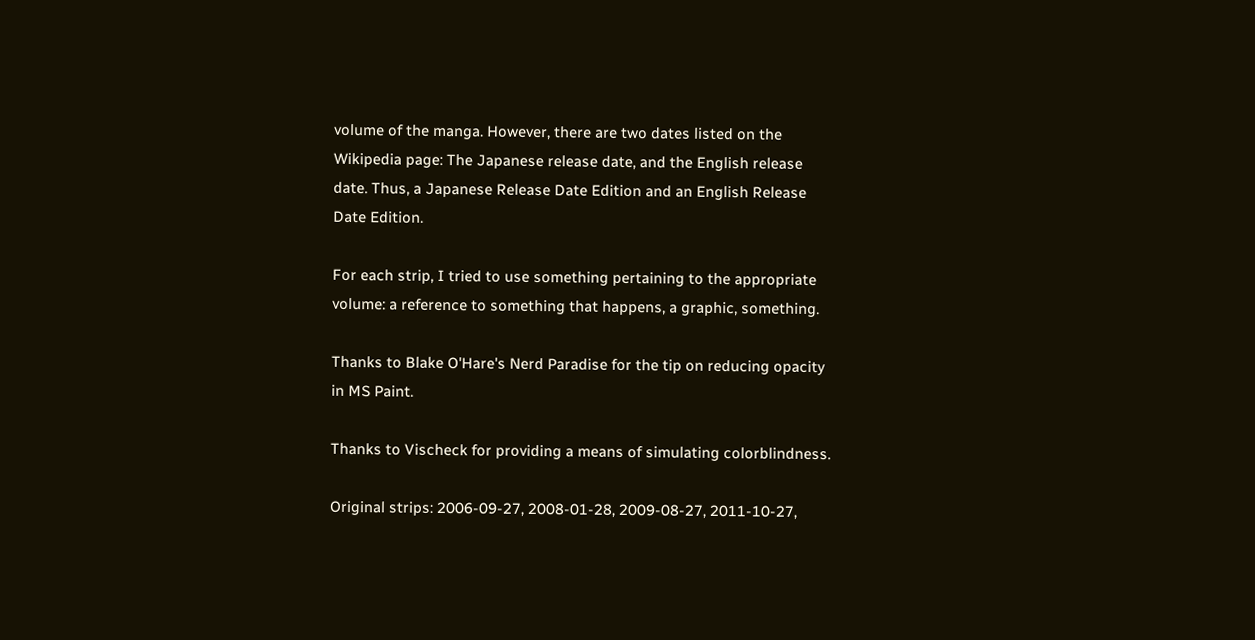volume of the manga. However, there are two dates listed on the Wikipedia page: The Japanese release date, and the English release date. Thus, a Japanese Release Date Edition and an English Release Date Edition.

For each strip, I tried to use something pertaining to the appropriate volume: a reference to something that happens, a graphic, something.

Thanks to Blake O'Hare's Nerd Paradise for the tip on reducing opacity in MS Paint.

Thanks to Vischeck for providing a means of simulating colorblindness.

Original strips: 2006-09-27, 2008-01-28, 2009-08-27, 2011-10-27,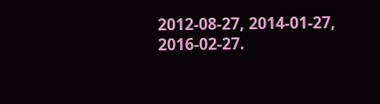2012-08-27, 2014-01-27, 2016-02-27.